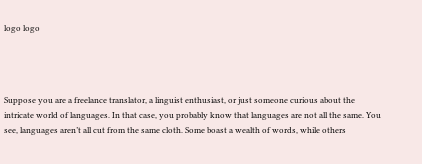logo logo




Suppose you are a freelance translator, a linguist enthusiast, or just someone curious about the intricate world of languages. In that case, you probably know that languages are not all the same. You see, languages aren’t all cut from the same cloth. Some boast a wealth of words, while others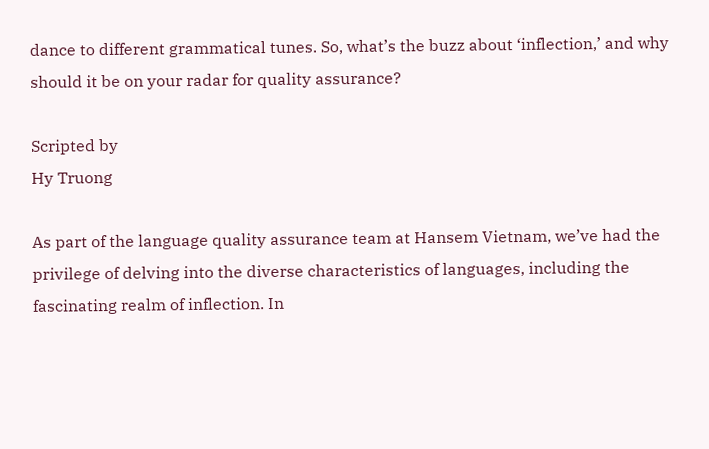dance to different grammatical tunes. So, what’s the buzz about ‘inflection,’ and why should it be on your radar for quality assurance?

Scripted by
Hy Truong

As part of the language quality assurance team at Hansem Vietnam, we’ve had the privilege of delving into the diverse characteristics of languages, including the fascinating realm of inflection. In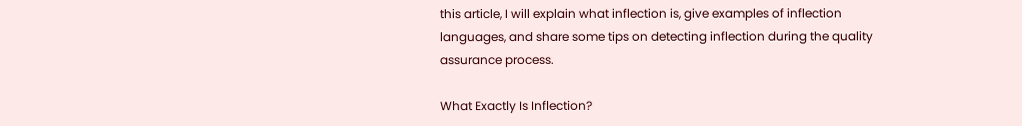this article, I will explain what inflection is, give examples of inflection languages, and share some tips on detecting inflection during the quality assurance process.

What Exactly Is Inflection?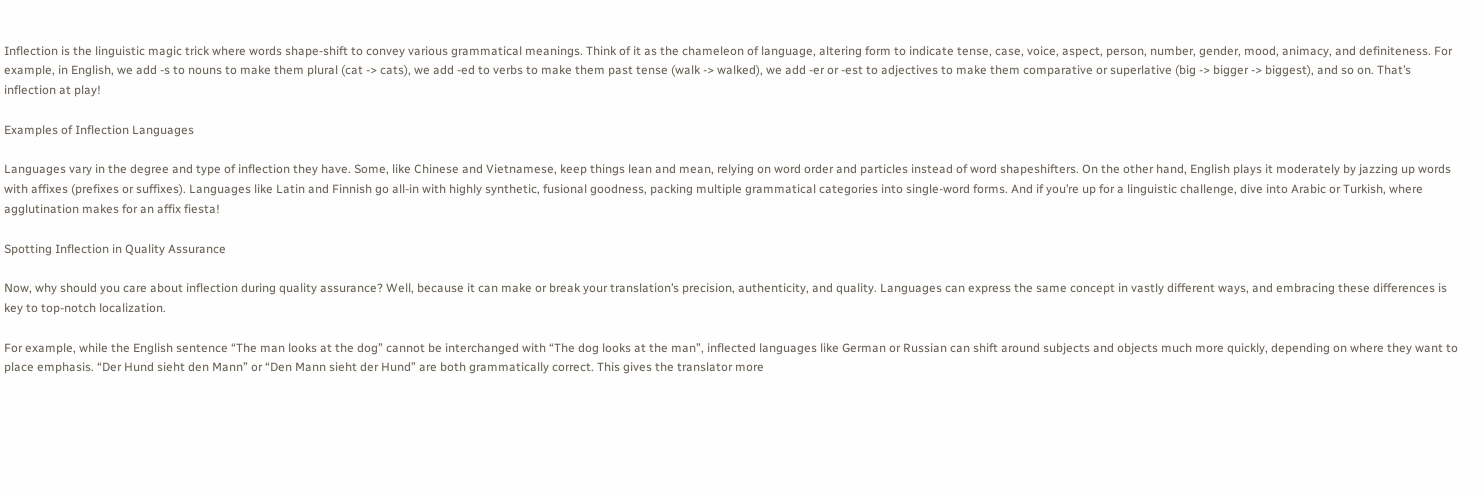Inflection is the linguistic magic trick where words shape-shift to convey various grammatical meanings. Think of it as the chameleon of language, altering form to indicate tense, case, voice, aspect, person, number, gender, mood, animacy, and definiteness. For example, in English, we add -s to nouns to make them plural (cat -> cats), we add -ed to verbs to make them past tense (walk -> walked), we add -er or -est to adjectives to make them comparative or superlative (big -> bigger -> biggest), and so on. That’s inflection at play!

Examples of Inflection Languages

Languages vary in the degree and type of inflection they have. Some, like Chinese and Vietnamese, keep things lean and mean, relying on word order and particles instead of word shapeshifters. On the other hand, English plays it moderately by jazzing up words with affixes (prefixes or suffixes). Languages like Latin and Finnish go all-in with highly synthetic, fusional goodness, packing multiple grammatical categories into single-word forms. And if you’re up for a linguistic challenge, dive into Arabic or Turkish, where agglutination makes for an affix fiesta!

Spotting Inflection in Quality Assurance

Now, why should you care about inflection during quality assurance? Well, because it can make or break your translation’s precision, authenticity, and quality. Languages can express the same concept in vastly different ways, and embracing these differences is key to top-notch localization.

For example, while the English sentence “The man looks at the dog” cannot be interchanged with “The dog looks at the man”, inflected languages like German or Russian can shift around subjects and objects much more quickly, depending on where they want to place emphasis. “Der Hund sieht den Mann” or “Den Mann sieht der Hund” are both grammatically correct. This gives the translator more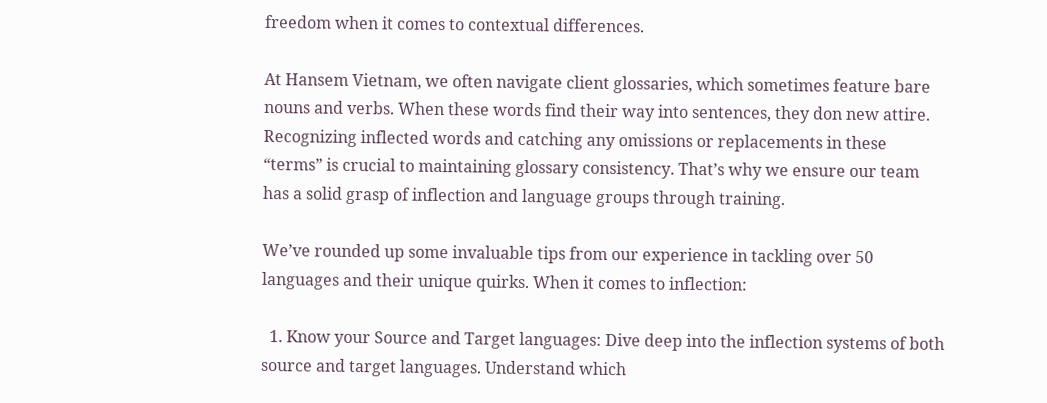freedom when it comes to contextual differences.

At Hansem Vietnam, we often navigate client glossaries, which sometimes feature bare nouns and verbs. When these words find their way into sentences, they don new attire. Recognizing inflected words and catching any omissions or replacements in these “terms” is crucial to maintaining glossary consistency. That’s why we ensure our team has a solid grasp of inflection and language groups through training.

We’ve rounded up some invaluable tips from our experience in tackling over 50 languages and their unique quirks. When it comes to inflection:

  1. Know your Source and Target languages: Dive deep into the inflection systems of both source and target languages. Understand which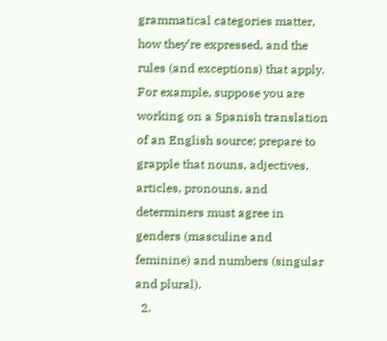grammatical categories matter, how they’re expressed, and the rules (and exceptions) that apply. For example, suppose you are working on a Spanish translation of an English source; prepare to grapple that nouns, adjectives, articles, pronouns, and determiners must agree in genders (masculine and feminine) and numbers (singular and plural).
  2.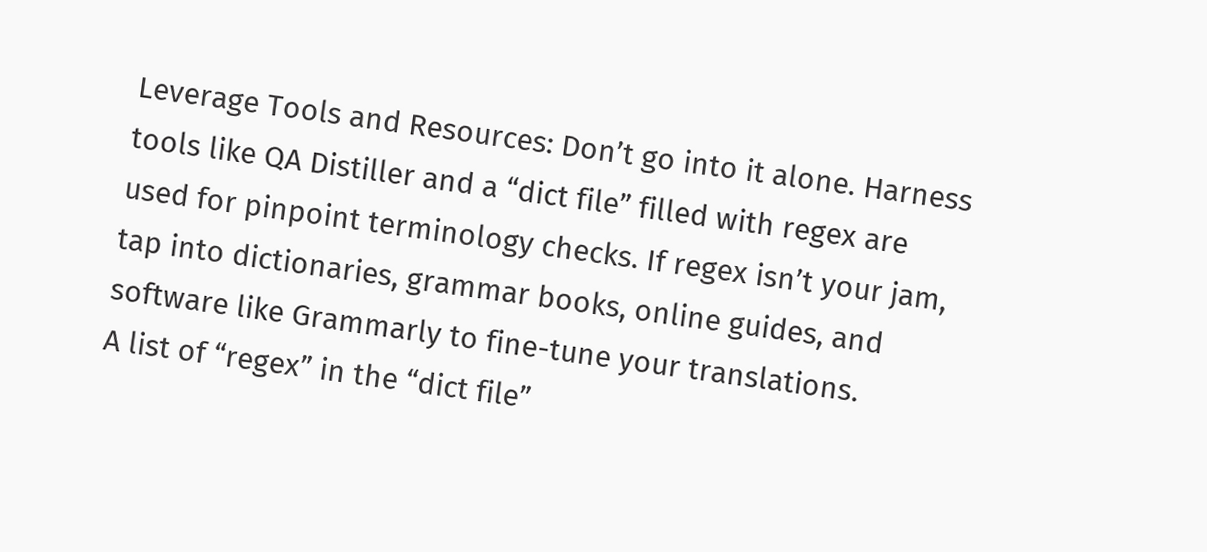Leverage Tools and Resources: Don’t go into it alone. Harness tools like QA Distiller and a “dict file” filled with regex are used for pinpoint terminology checks. If regex isn’t your jam, tap into dictionaries, grammar books, online guides, and software like Grammarly to fine-tune your translations.
A list of “regex” in the “dict file”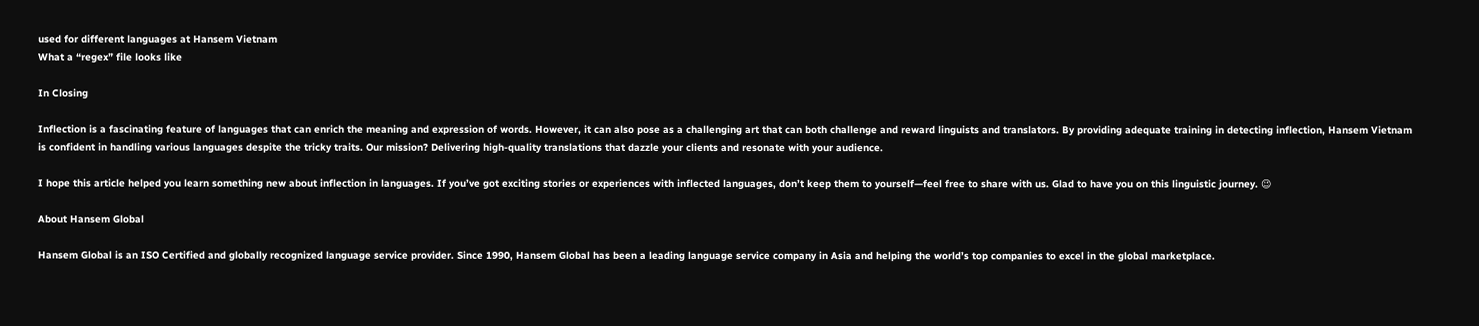used for different languages at Hansem Vietnam
What a “regex” file looks like

In Closing

Inflection is a fascinating feature of languages that can enrich the meaning and expression of words. However, it can also pose as a challenging art that can both challenge and reward linguists and translators. By providing adequate training in detecting inflection, Hansem Vietnam is confident in handling various languages despite the tricky traits. Our mission? Delivering high-quality translations that dazzle your clients and resonate with your audience.

I hope this article helped you learn something new about inflection in languages. If you’ve got exciting stories or experiences with inflected languages, don’t keep them to yourself—feel free to share with us. Glad to have you on this linguistic journey. 😉

About Hansem Global

Hansem Global is an ISO Certified and globally recognized language service provider. Since 1990, Hansem Global has been a leading language service company in Asia and helping the world’s top companies to excel in the global marketplace.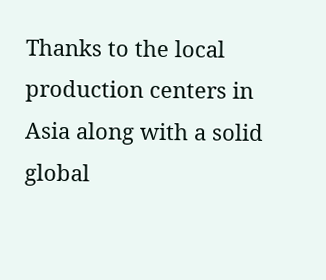Thanks to the local production centers in Asia along with a solid global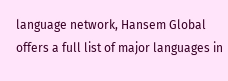language network, Hansem Global offers a full list of major languages in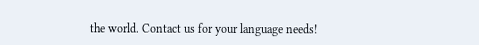the world. Contact us for your language needs!